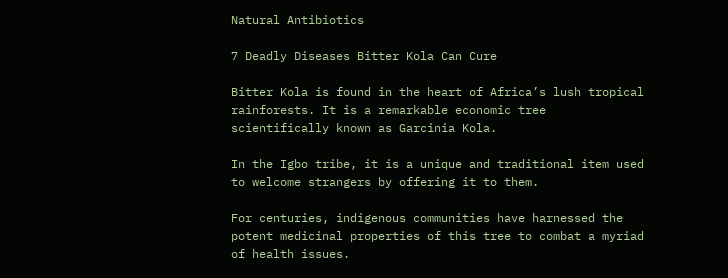Natural Antibiotics

7 Deadly Diseases Bitter Kola Can Cure

Bitter Kola is found in the heart of Africa’s lush tropical rainforests. It is a remarkable economic tree scientifically known as Garcinia Kola.

In the Igbo tribe, it is a unique and traditional item used to welcome strangers by offering it to them.

For centuries, indigenous communities have harnessed the potent medicinal properties of this tree to combat a myriad of health issues.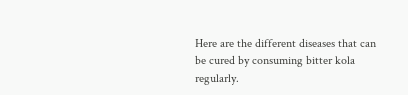Here are the different diseases that can be cured by consuming bitter kola regularly.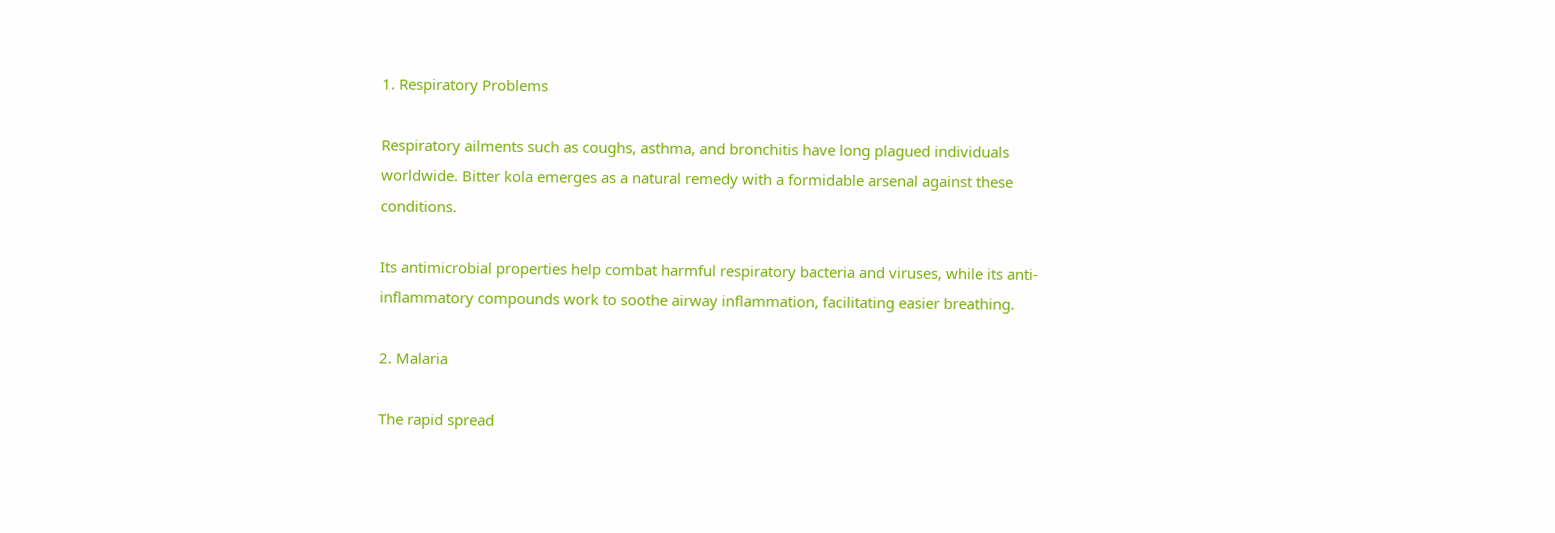1. Respiratory Problems

Respiratory ailments such as coughs, asthma, and bronchitis have long plagued individuals worldwide. Bitter kola emerges as a natural remedy with a formidable arsenal against these conditions.

Its antimicrobial properties help combat harmful respiratory bacteria and viruses, while its anti-inflammatory compounds work to soothe airway inflammation, facilitating easier breathing.

2. Malaria

The rapid spread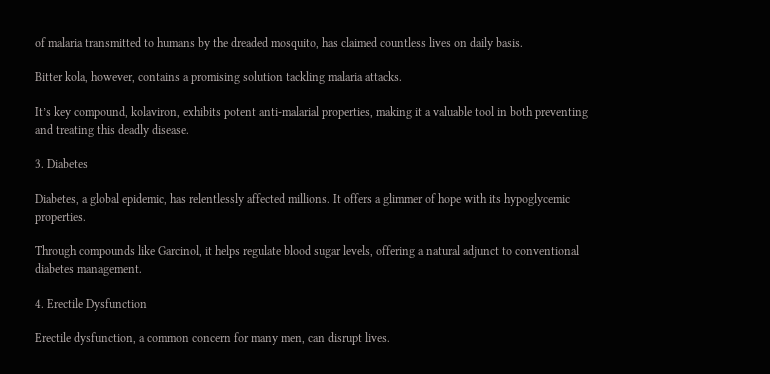of malaria transmitted to humans by the dreaded mosquito, has claimed countless lives on daily basis.

Bitter kola, however, contains a promising solution tackling malaria attacks.

It’s key compound, kolaviron, exhibits potent anti-malarial properties, making it a valuable tool in both preventing and treating this deadly disease.

3. Diabetes

Diabetes, a global epidemic, has relentlessly affected millions. It offers a glimmer of hope with its hypoglycemic properties.

Through compounds like Garcinol, it helps regulate blood sugar levels, offering a natural adjunct to conventional diabetes management.

4. Erectile Dysfunction

Erectile dysfunction, a common concern for many men, can disrupt lives.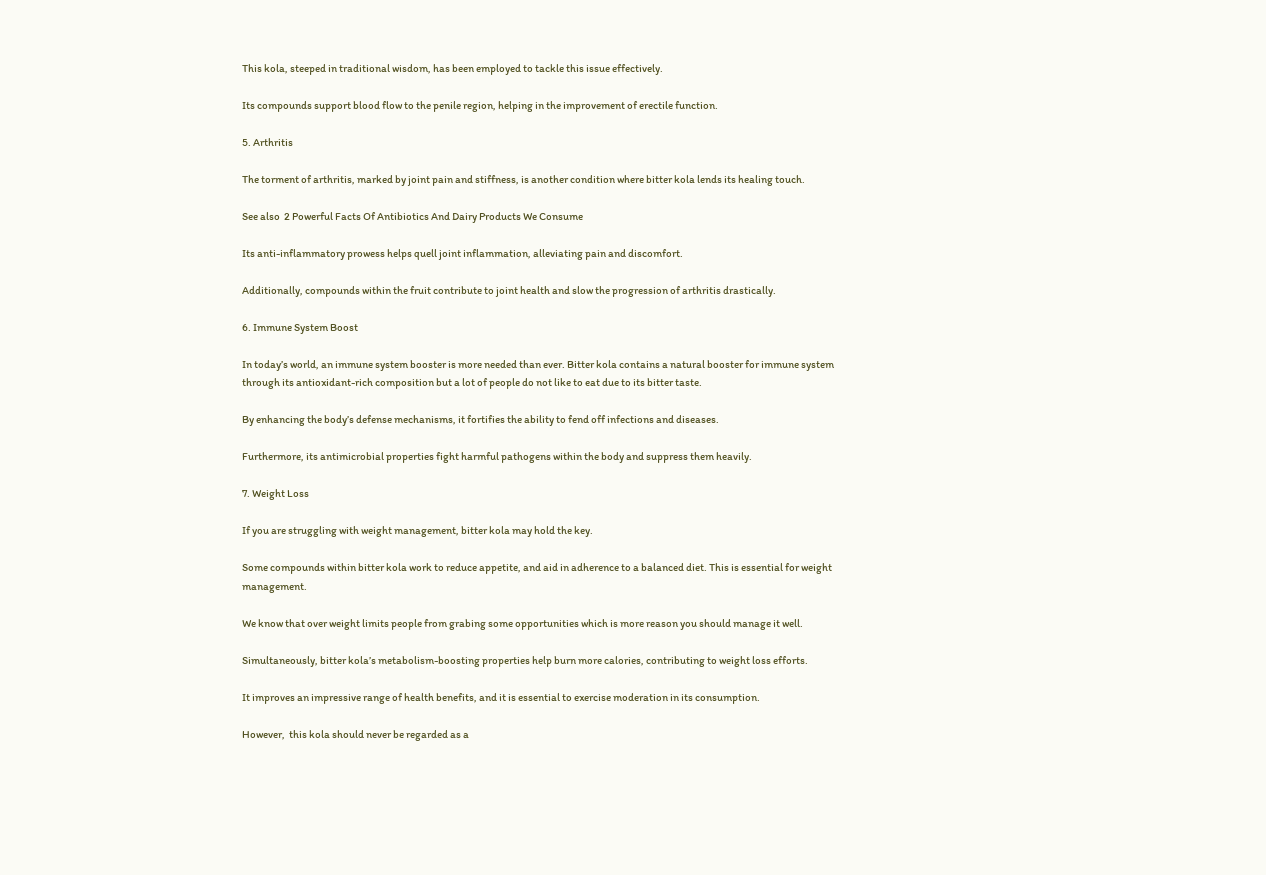This kola, steeped in traditional wisdom, has been employed to tackle this issue effectively.

Its compounds support blood flow to the penile region, helping in the improvement of erectile function.

5. Arthritis

The torment of arthritis, marked by joint pain and stiffness, is another condition where bitter kola lends its healing touch.

See also  2 Powerful Facts Of Antibiotics And Dairy Products We Consume

Its anti-inflammatory prowess helps quell joint inflammation, alleviating pain and discomfort.

Additionally, compounds within the fruit contribute to joint health and slow the progression of arthritis drastically.

6. Immune System Boost

In today’s world, an immune system booster is more needed than ever. Bitter kola contains a natural booster for immune system through its antioxidant-rich composition but a lot of people do not like to eat due to its bitter taste.

By enhancing the body’s defense mechanisms, it fortifies the ability to fend off infections and diseases.

Furthermore, its antimicrobial properties fight harmful pathogens within the body and suppress them heavily.

7. Weight Loss

If you are struggling with weight management, bitter kola may hold the key.

Some compounds within bitter kola work to reduce appetite, and aid in adherence to a balanced diet. This is essential for weight management.

We know that over weight limits people from grabing some opportunities which is more reason you should manage it well.

Simultaneously, bitter kola’s metabolism-boosting properties help burn more calories, contributing to weight loss efforts.

It improves an impressive range of health benefits, and it is essential to exercise moderation in its consumption.

However,  this kola should never be regarded as a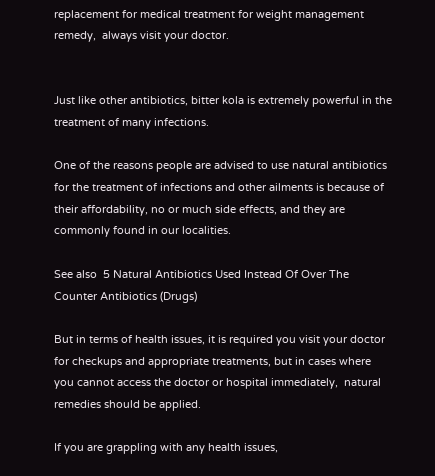replacement for medical treatment for weight management remedy,  always visit your doctor.


Just like other antibiotics, bitter kola is extremely powerful in the treatment of many infections.

One of the reasons people are advised to use natural antibiotics for the treatment of infections and other ailments is because of their affordability, no or much side effects, and they are commonly found in our localities.

See also  5 Natural Antibiotics Used Instead Of Over The Counter Antibiotics (Drugs)

But in terms of health issues, it is required you visit your doctor for checkups and appropriate treatments, but in cases where you cannot access the doctor or hospital immediately,  natural remedies should be applied.

If you are grappling with any health issues,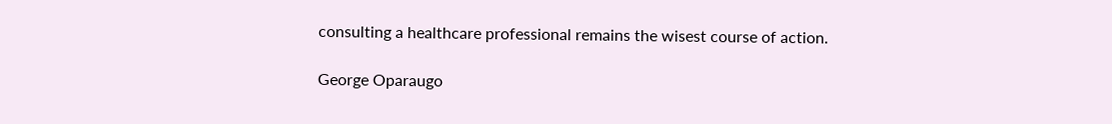consulting a healthcare professional remains the wisest course of action.

George Oparaugo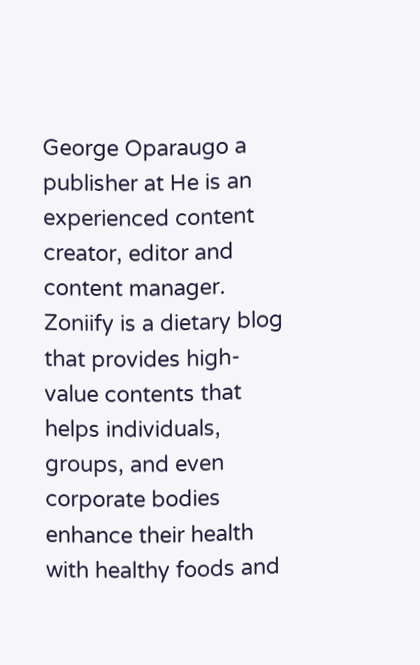George Oparaugo a publisher at He is an experienced content creator, editor and content manager. Zoniify is a dietary blog that provides high-value contents that helps individuals, groups, and even corporate bodies enhance their health with healthy foods and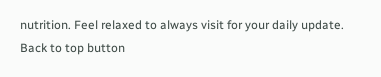nutrition. Feel relaxed to always visit for your daily update.
Back to top button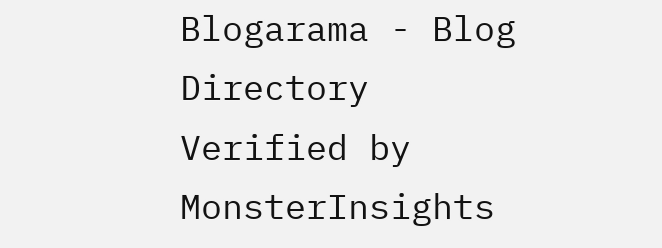Blogarama - Blog Directory
Verified by MonsterInsights